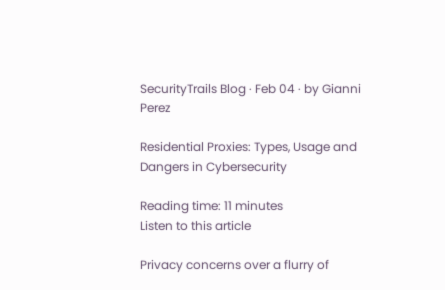SecurityTrails Blog · Feb 04 · by Gianni Perez

Residential Proxies: Types, Usage and Dangers in Cybersecurity

Reading time: 11 minutes
Listen to this article

Privacy concerns over a flurry of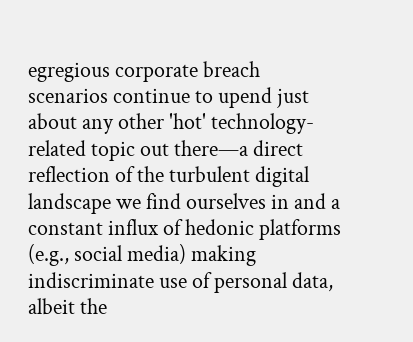egregious corporate breach scenarios continue to upend just about any other 'hot' technology-related topic out there—a direct reflection of the turbulent digital landscape we find ourselves in and a constant influx of hedonic platforms (e.g., social media) making indiscriminate use of personal data, albeit the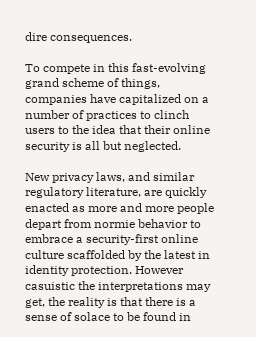dire consequences.

To compete in this fast-evolving grand scheme of things, companies have capitalized on a number of practices to clinch users to the idea that their online security is all but neglected.

New privacy laws, and similar regulatory literature, are quickly enacted as more and more people depart from normie behavior to embrace a security-first online culture scaffolded by the latest in identity protection. However casuistic the interpretations may get, the reality is that there is a sense of solace to be found in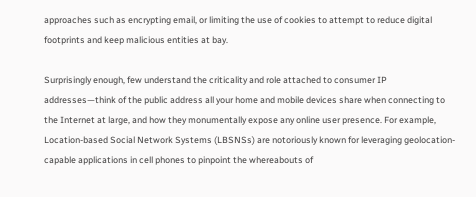approaches such as encrypting email, or limiting the use of cookies to attempt to reduce digital footprints and keep malicious entities at bay.

Surprisingly enough, few understand the criticality and role attached to consumer IP addresses—think of the public address all your home and mobile devices share when connecting to the Internet at large, and how they monumentally expose any online user presence. For example, Location-based Social Network Systems (LBSNSs) are notoriously known for leveraging geolocation-capable applications in cell phones to pinpoint the whereabouts of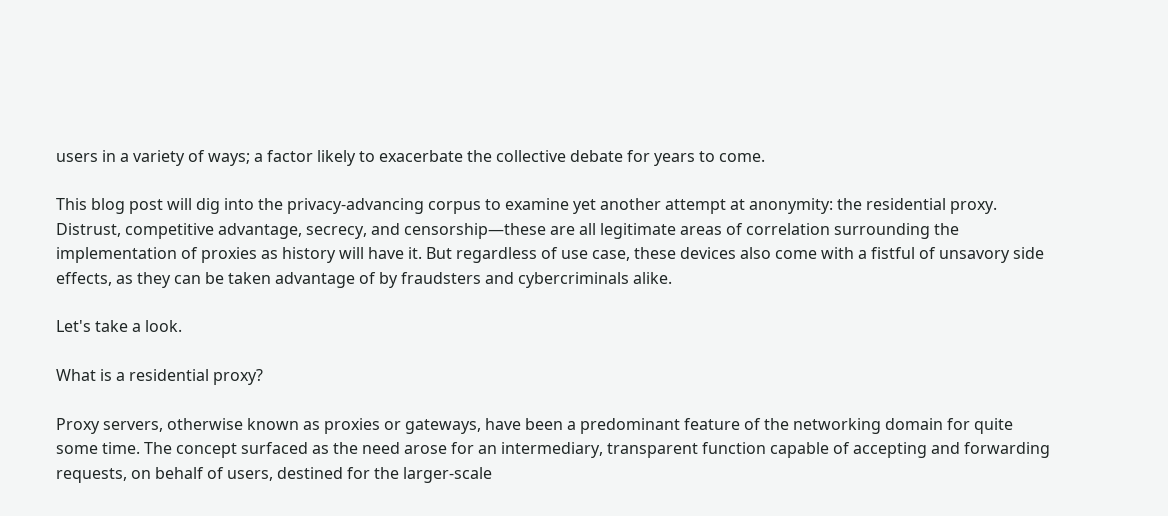users in a variety of ways; a factor likely to exacerbate the collective debate for years to come.

This blog post will dig into the privacy-advancing corpus to examine yet another attempt at anonymity: the residential proxy. Distrust, competitive advantage, secrecy, and censorship—these are all legitimate areas of correlation surrounding the implementation of proxies as history will have it. But regardless of use case, these devices also come with a fistful of unsavory side effects, as they can be taken advantage of by fraudsters and cybercriminals alike.

Let's take a look.

What is a residential proxy?

Proxy servers, otherwise known as proxies or gateways, have been a predominant feature of the networking domain for quite some time. The concept surfaced as the need arose for an intermediary, transparent function capable of accepting and forwarding requests, on behalf of users, destined for the larger-scale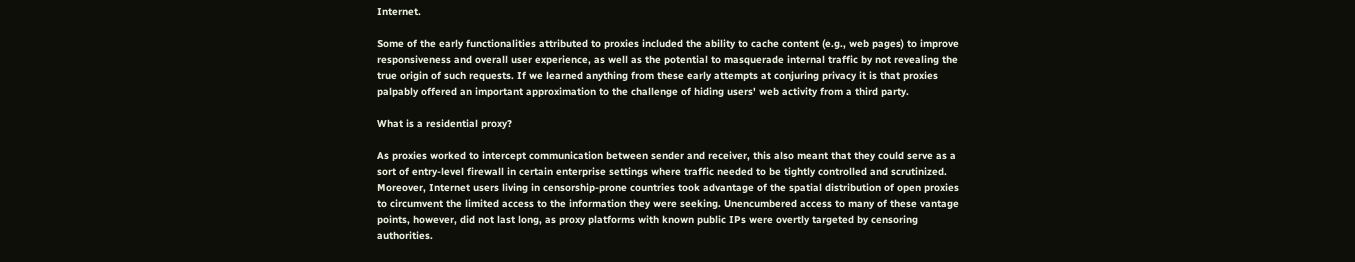Internet.

Some of the early functionalities attributed to proxies included the ability to cache content (e.g., web pages) to improve responsiveness and overall user experience, as well as the potential to masquerade internal traffic by not revealing the true origin of such requests. If we learned anything from these early attempts at conjuring privacy it is that proxies palpably offered an important approximation to the challenge of hiding users' web activity from a third party.

What is a residential proxy?

As proxies worked to intercept communication between sender and receiver, this also meant that they could serve as a sort of entry-level firewall in certain enterprise settings where traffic needed to be tightly controlled and scrutinized. Moreover, Internet users living in censorship-prone countries took advantage of the spatial distribution of open proxies to circumvent the limited access to the information they were seeking. Unencumbered access to many of these vantage points, however, did not last long, as proxy platforms with known public IPs were overtly targeted by censoring authorities.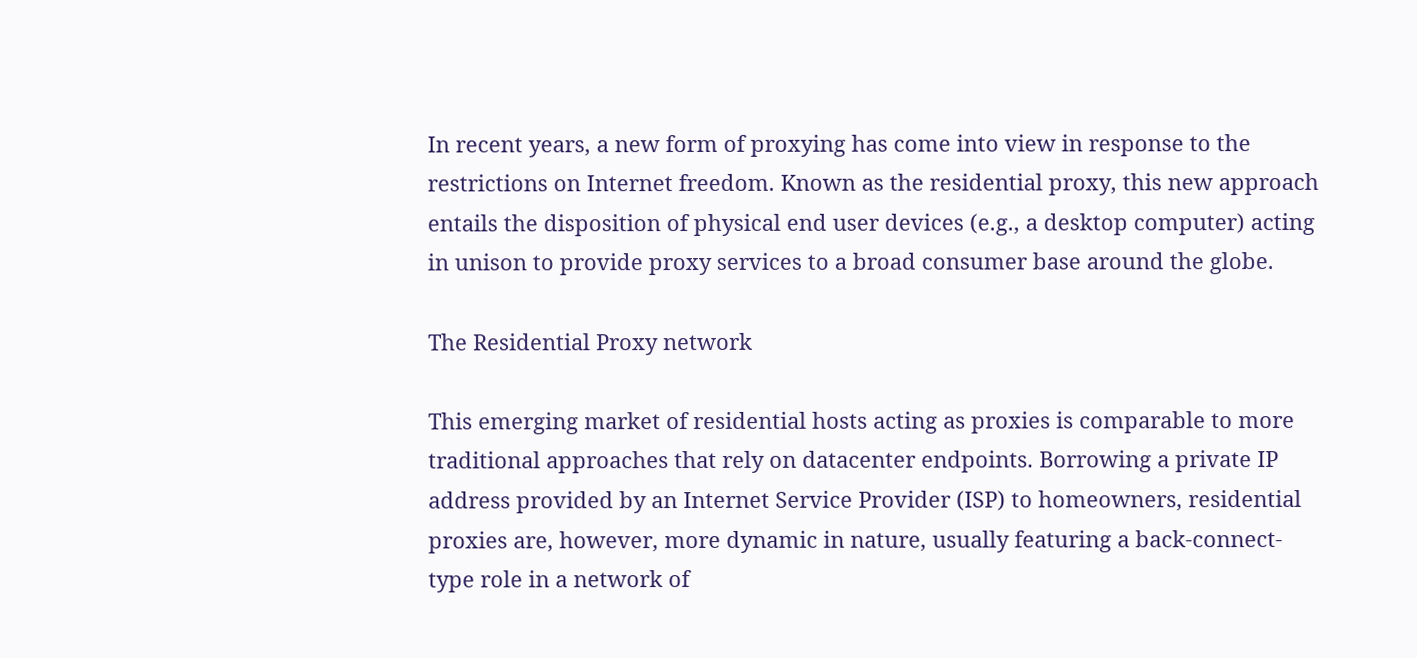In recent years, a new form of proxying has come into view in response to the restrictions on Internet freedom. Known as the residential proxy, this new approach entails the disposition of physical end user devices (e.g., a desktop computer) acting in unison to provide proxy services to a broad consumer base around the globe.

The Residential Proxy network

This emerging market of residential hosts acting as proxies is comparable to more traditional approaches that rely on datacenter endpoints. Borrowing a private IP address provided by an Internet Service Provider (ISP) to homeowners, residential proxies are, however, more dynamic in nature, usually featuring a back-connect-type role in a network of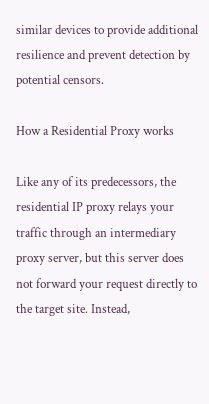similar devices to provide additional resilience and prevent detection by potential censors.

How a Residential Proxy works

Like any of its predecessors, the residential IP proxy relays your traffic through an intermediary proxy server, but this server does not forward your request directly to the target site. Instead,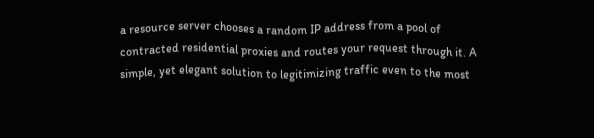a resource server chooses a random IP address from a pool of contracted residential proxies and routes your request through it. A simple, yet elegant solution to legitimizing traffic even to the most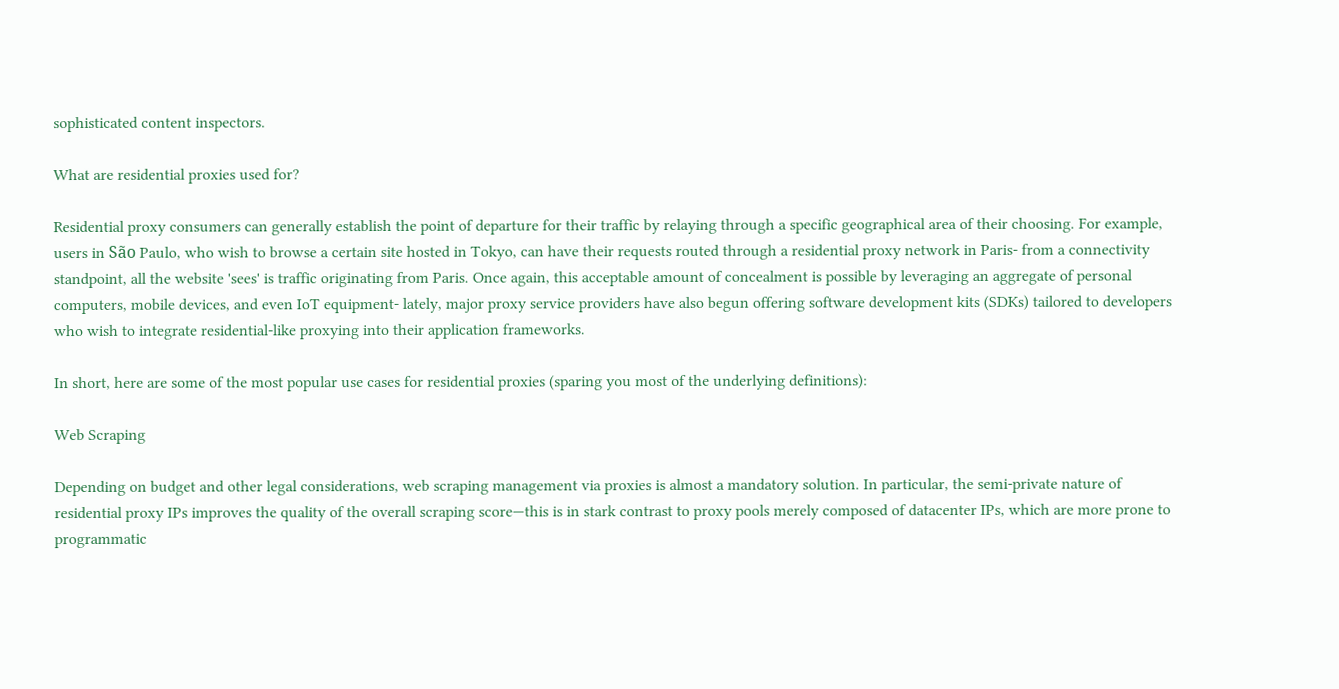sophisticated content inspectors.

What are residential proxies used for?

Residential proxy consumers can generally establish the point of departure for their traffic by relaying through a specific geographical area of their choosing. For example, users in São Paulo, who wish to browse a certain site hosted in Tokyo, can have their requests routed through a residential proxy network in Paris- from a connectivity standpoint, all the website 'sees' is traffic originating from Paris. Once again, this acceptable amount of concealment is possible by leveraging an aggregate of personal computers, mobile devices, and even IoT equipment- lately, major proxy service providers have also begun offering software development kits (SDKs) tailored to developers who wish to integrate residential-like proxying into their application frameworks.

In short, here are some of the most popular use cases for residential proxies (sparing you most of the underlying definitions):

Web Scraping

Depending on budget and other legal considerations, web scraping management via proxies is almost a mandatory solution. In particular, the semi-private nature of residential proxy IPs improves the quality of the overall scraping score—this is in stark contrast to proxy pools merely composed of datacenter IPs, which are more prone to programmatic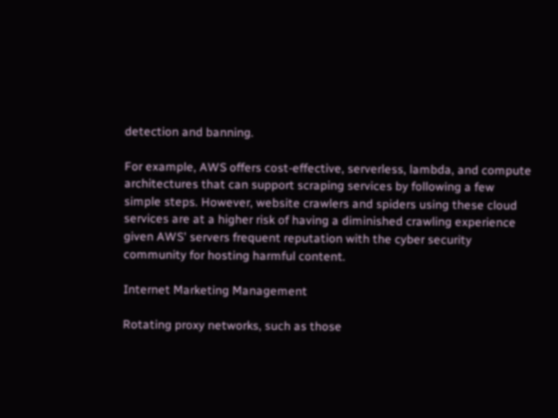detection and banning.

For example, AWS offers cost-effective, serverless, lambda, and compute architectures that can support scraping services by following a few simple steps. However, website crawlers and spiders using these cloud services are at a higher risk of having a diminished crawling experience given AWS' servers frequent reputation with the cyber security community for hosting harmful content.

Internet Marketing Management

Rotating proxy networks, such as those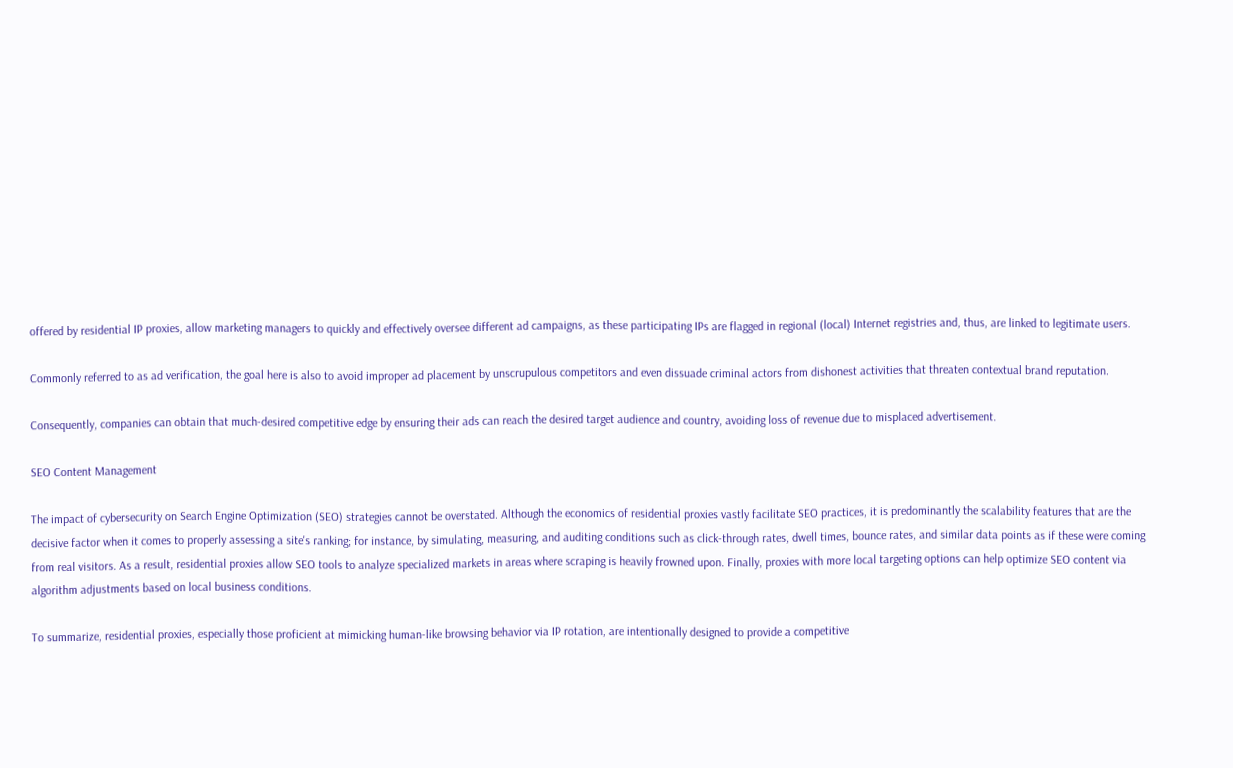offered by residential IP proxies, allow marketing managers to quickly and effectively oversee different ad campaigns, as these participating IPs are flagged in regional (local) Internet registries and, thus, are linked to legitimate users.

Commonly referred to as ad verification, the goal here is also to avoid improper ad placement by unscrupulous competitors and even dissuade criminal actors from dishonest activities that threaten contextual brand reputation.

Consequently, companies can obtain that much-desired competitive edge by ensuring their ads can reach the desired target audience and country, avoiding loss of revenue due to misplaced advertisement.

SEO Content Management

The impact of cybersecurity on Search Engine Optimization (SEO) strategies cannot be overstated. Although the economics of residential proxies vastly facilitate SEO practices, it is predominantly the scalability features that are the decisive factor when it comes to properly assessing a site's ranking; for instance, by simulating, measuring, and auditing conditions such as click-through rates, dwell times, bounce rates, and similar data points as if these were coming from real visitors. As a result, residential proxies allow SEO tools to analyze specialized markets in areas where scraping is heavily frowned upon. Finally, proxies with more local targeting options can help optimize SEO content via algorithm adjustments based on local business conditions.

To summarize, residential proxies, especially those proficient at mimicking human-like browsing behavior via IP rotation, are intentionally designed to provide a competitive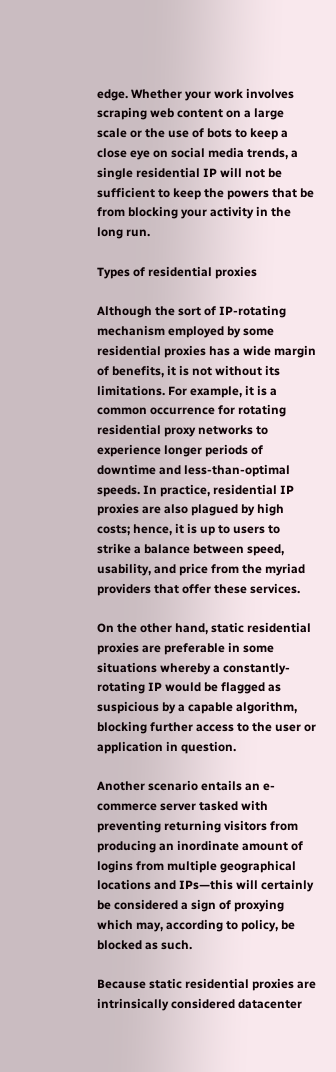edge. Whether your work involves scraping web content on a large scale or the use of bots to keep a close eye on social media trends, a single residential IP will not be sufficient to keep the powers that be from blocking your activity in the long run.

Types of residential proxies

Although the sort of IP-rotating mechanism employed by some residential proxies has a wide margin of benefits, it is not without its limitations. For example, it is a common occurrence for rotating residential proxy networks to experience longer periods of downtime and less-than-optimal speeds. In practice, residential IP proxies are also plagued by high costs; hence, it is up to users to strike a balance between speed, usability, and price from the myriad providers that offer these services.

On the other hand, static residential proxies are preferable in some situations whereby a constantly-rotating IP would be flagged as suspicious by a capable algorithm, blocking further access to the user or application in question.

Another scenario entails an e-commerce server tasked with preventing returning visitors from producing an inordinate amount of logins from multiple geographical locations and IPs—this will certainly be considered a sign of proxying which may, according to policy, be blocked as such.

Because static residential proxies are intrinsically considered datacenter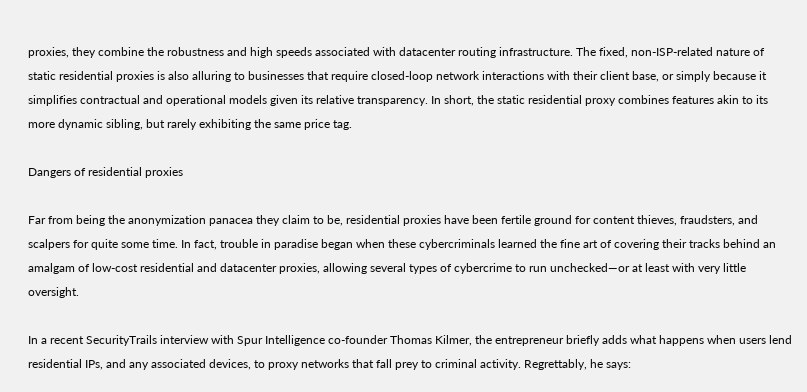proxies, they combine the robustness and high speeds associated with datacenter routing infrastructure. The fixed, non-ISP-related nature of static residential proxies is also alluring to businesses that require closed-loop network interactions with their client base, or simply because it simplifies contractual and operational models given its relative transparency. In short, the static residential proxy combines features akin to its more dynamic sibling, but rarely exhibiting the same price tag.

Dangers of residential proxies

Far from being the anonymization panacea they claim to be, residential proxies have been fertile ground for content thieves, fraudsters, and scalpers for quite some time. In fact, trouble in paradise began when these cybercriminals learned the fine art of covering their tracks behind an amalgam of low-cost residential and datacenter proxies, allowing several types of cybercrime to run unchecked—or at least with very little oversight.

In a recent SecurityTrails interview with Spur Intelligence co-founder Thomas Kilmer, the entrepreneur briefly adds what happens when users lend residential IPs, and any associated devices, to proxy networks that fall prey to criminal activity. Regrettably, he says: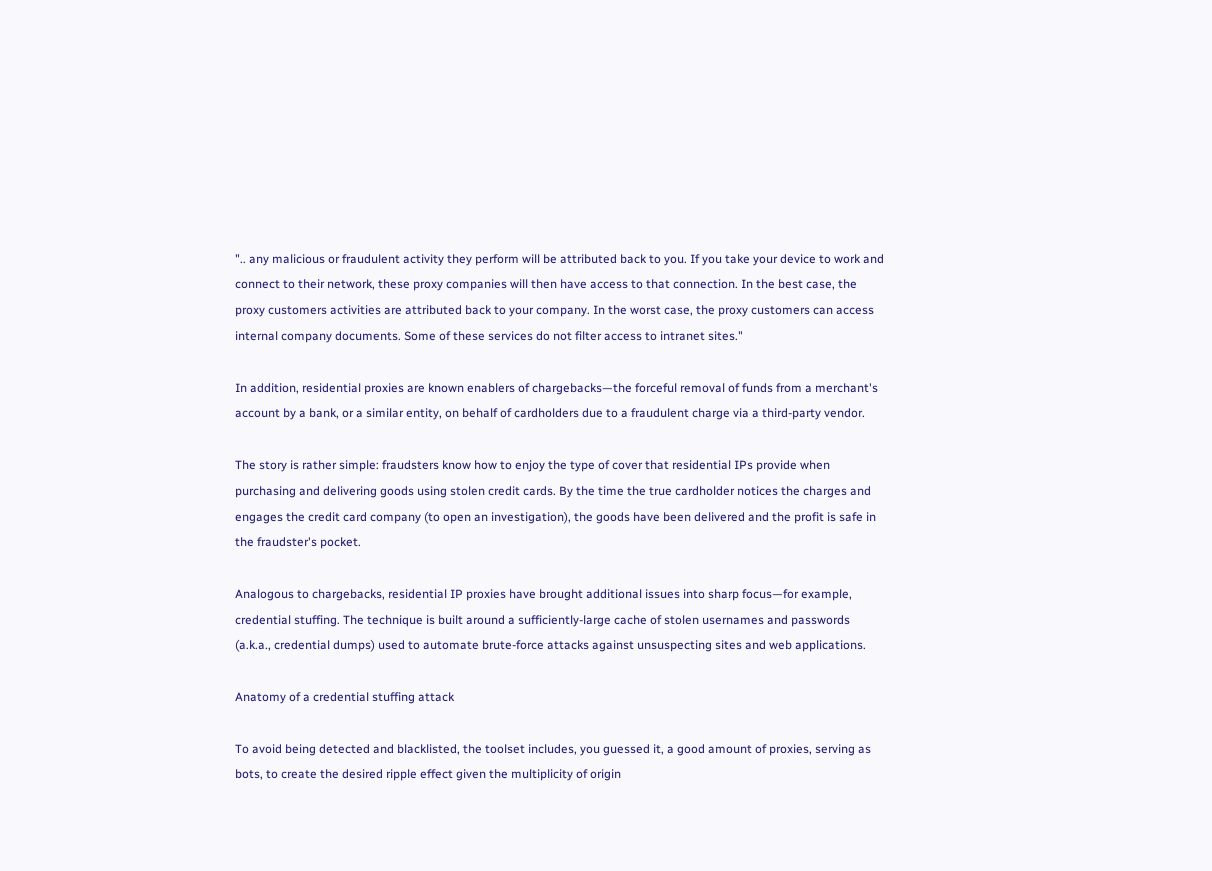".. any malicious or fraudulent activity they perform will be attributed back to you. If you take your device to work and connect to their network, these proxy companies will then have access to that connection. In the best case, the proxy customers activities are attributed back to your company. In the worst case, the proxy customers can access internal company documents. Some of these services do not filter access to intranet sites."

In addition, residential proxies are known enablers of chargebacks—the forceful removal of funds from a merchant's account by a bank, or a similar entity, on behalf of cardholders due to a fraudulent charge via a third-party vendor.

The story is rather simple: fraudsters know how to enjoy the type of cover that residential IPs provide when purchasing and delivering goods using stolen credit cards. By the time the true cardholder notices the charges and engages the credit card company (to open an investigation), the goods have been delivered and the profit is safe in the fraudster's pocket.

Analogous to chargebacks, residential IP proxies have brought additional issues into sharp focus—for example, credential stuffing. The technique is built around a sufficiently-large cache of stolen usernames and passwords (a.k.a., credential dumps) used to automate brute-force attacks against unsuspecting sites and web applications.

Anatomy of a credential stuffing attack

To avoid being detected and blacklisted, the toolset includes, you guessed it, a good amount of proxies, serving as bots, to create the desired ripple effect given the multiplicity of origin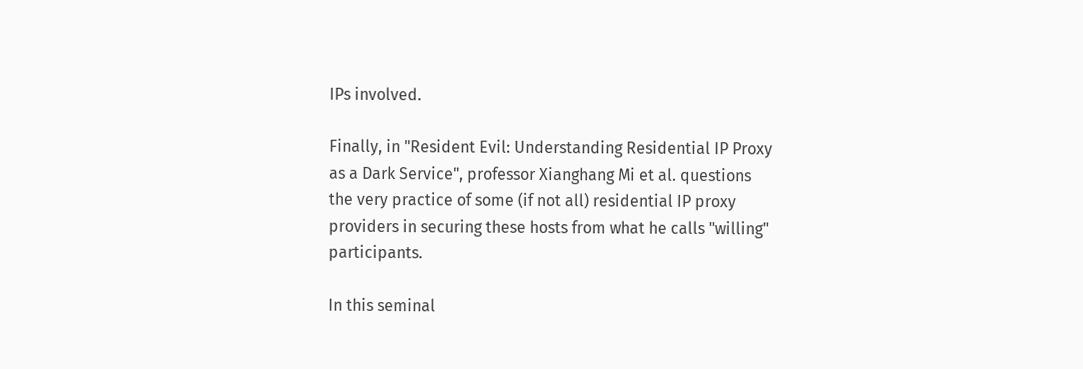IPs involved.

Finally, in "Resident Evil: Understanding Residential IP Proxy as a Dark Service", professor Xianghang Mi et al. questions the very practice of some (if not all) residential IP proxy providers in securing these hosts from what he calls "willing" participants.

In this seminal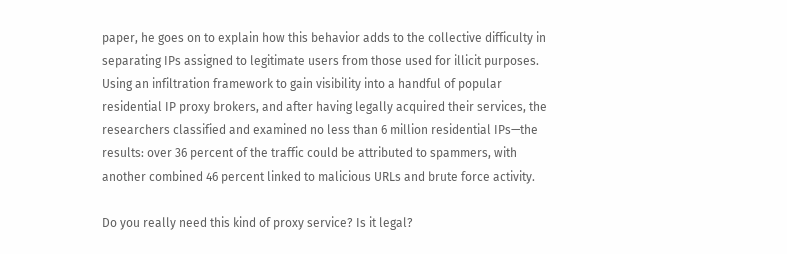paper, he goes on to explain how this behavior adds to the collective difficulty in separating IPs assigned to legitimate users from those used for illicit purposes. Using an infiltration framework to gain visibility into a handful of popular residential IP proxy brokers, and after having legally acquired their services, the researchers classified and examined no less than 6 million residential IPs—the results: over 36 percent of the traffic could be attributed to spammers, with another combined 46 percent linked to malicious URLs and brute force activity.

Do you really need this kind of proxy service? Is it legal?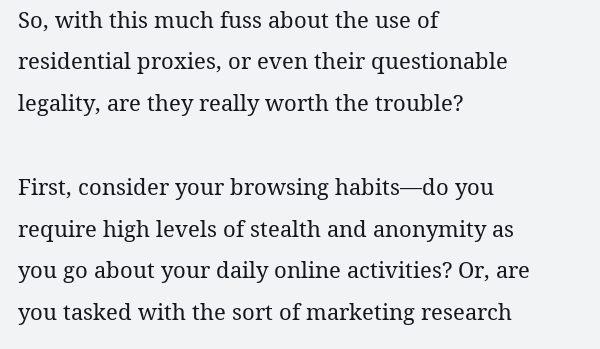So, with this much fuss about the use of residential proxies, or even their questionable legality, are they really worth the trouble?

First, consider your browsing habits—do you require high levels of stealth and anonymity as you go about your daily online activities? Or, are you tasked with the sort of marketing research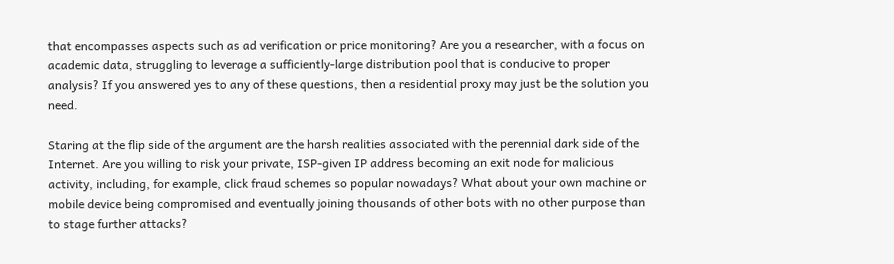that encompasses aspects such as ad verification or price monitoring? Are you a researcher, with a focus on academic data, struggling to leverage a sufficiently-large distribution pool that is conducive to proper analysis? If you answered yes to any of these questions, then a residential proxy may just be the solution you need.

Staring at the flip side of the argument are the harsh realities associated with the perennial dark side of the Internet. Are you willing to risk your private, ISP-given IP address becoming an exit node for malicious activity, including, for example, click fraud schemes so popular nowadays? What about your own machine or mobile device being compromised and eventually joining thousands of other bots with no other purpose than to stage further attacks?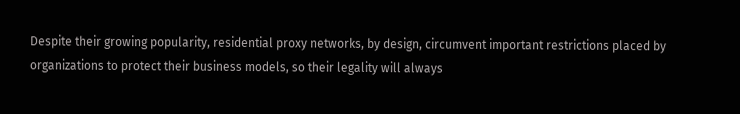Despite their growing popularity, residential proxy networks, by design, circumvent important restrictions placed by organizations to protect their business models, so their legality will always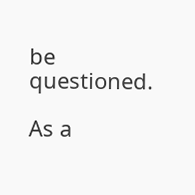be questioned.

As a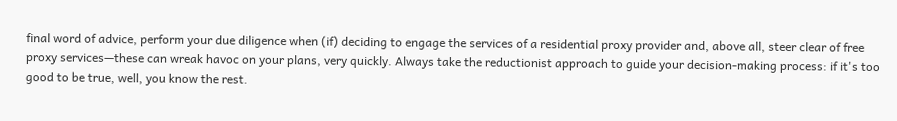final word of advice, perform your due diligence when (if) deciding to engage the services of a residential proxy provider and, above all, steer clear of free proxy services—these can wreak havoc on your plans, very quickly. Always take the reductionist approach to guide your decision-making process: if it's too good to be true, well, you know the rest.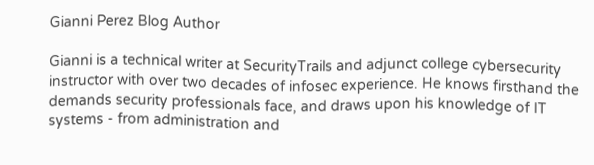Gianni Perez Blog Author

Gianni is a technical writer at SecurityTrails and adjunct college cybersecurity instructor with over two decades of infosec experience. He knows firsthand the demands security professionals face, and draws upon his knowledge of IT systems - from administration and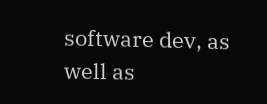software dev, as well as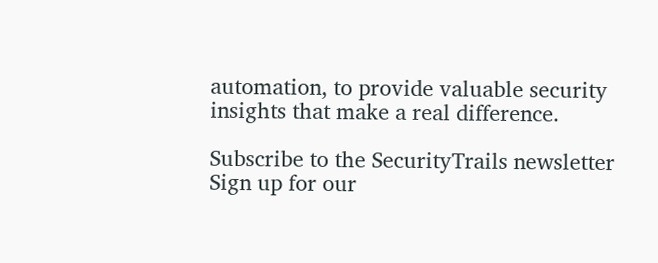automation, to provide valuable security insights that make a real difference.

Subscribe to the SecurityTrails newsletter
Sign up for our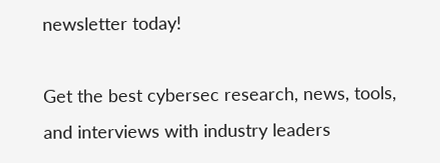newsletter today!

Get the best cybersec research, news, tools,
and interviews with industry leaders